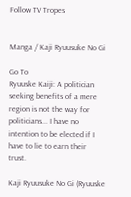Follow TV Tropes


Manga / Kaji Ryuusuke No Gi

Go To
Ryuuske Kaiji: A politician seeking benefits of a mere region is not the way for politicians... I have no intention to be elected if I have to lie to earn their trust.

Kaji Ryuusuke No Gi (Ryuuske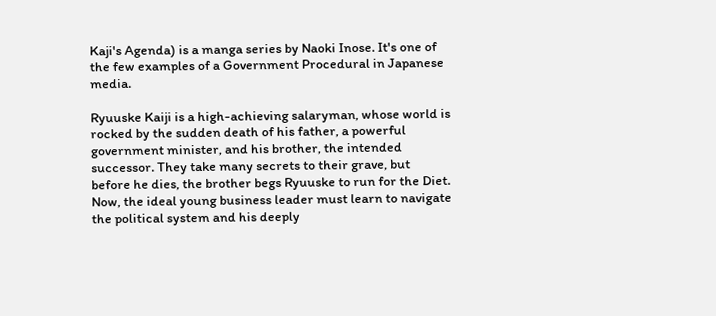Kaji's Agenda) is a manga series by Naoki Inose. It's one of the few examples of a Government Procedural in Japanese media.

Ryuuske Kaiji is a high-achieving salaryman, whose world is rocked by the sudden death of his father, a powerful government minister, and his brother, the intended successor. They take many secrets to their grave, but before he dies, the brother begs Ryuuske to run for the Diet. Now, the ideal young business leader must learn to navigate the political system and his deeply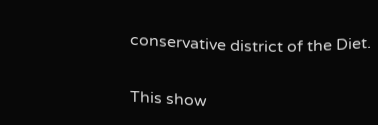conservative district of the Diet.


This show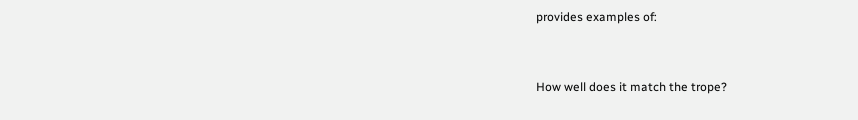provides examples of:


How well does it match the trope?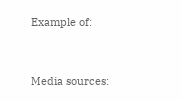Example of:


Media sources: